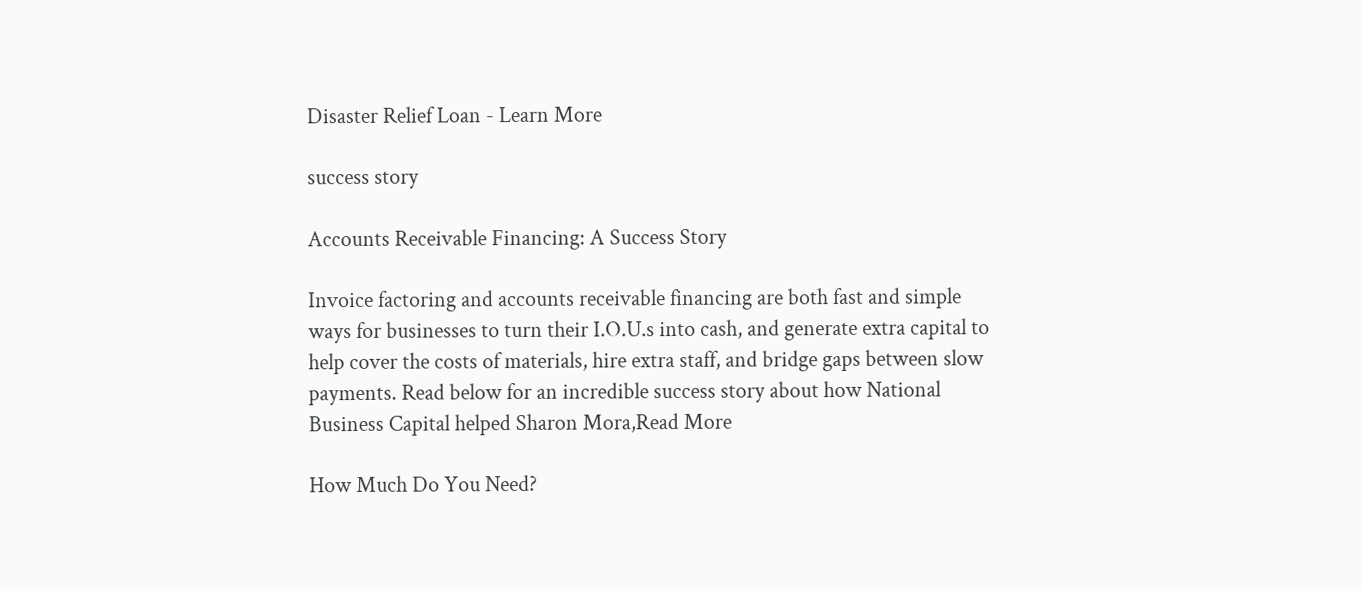Disaster Relief Loan - Learn More

success story

Accounts Receivable Financing: A Success Story

Invoice factoring and accounts receivable financing are both fast and simple ways for businesses to turn their I.O.U.s into cash, and generate extra capital to help cover the costs of materials, hire extra staff, and bridge gaps between slow payments. Read below for an incredible success story about how National Business Capital helped Sharon Mora,Read More

How Much Do You Need?